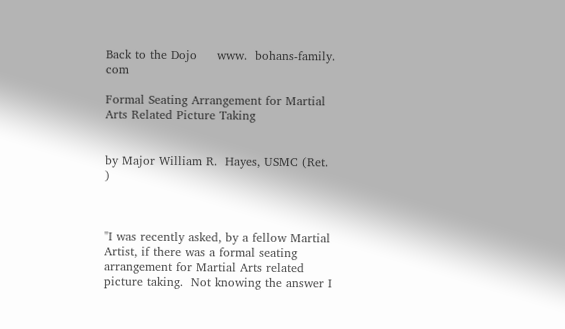Back to the Dojo     www.  bohans-family.  com

Formal Seating Arrangement for Martial Arts Related Picture Taking


by Major William R.  Hayes, USMC (Ret.  )



"I was recently asked, by a fellow Martial Artist, if there was a formal seating arrangement for Martial Arts related picture taking.  Not knowing the answer I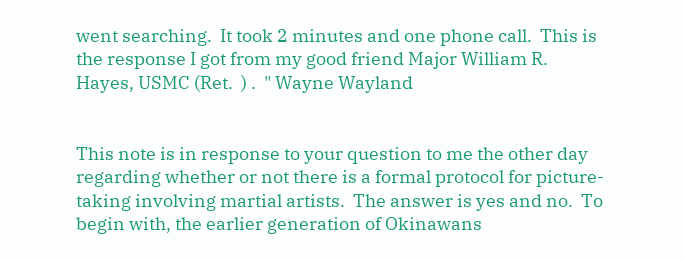went searching.  It took 2 minutes and one phone call.  This is the response I got from my good friend Major William R.  Hayes, USMC (Ret.  ) .  " Wayne Wayland


This note is in response to your question to me the other day regarding whether or not there is a formal protocol for picture-taking involving martial artists.  The answer is yes and no.  To begin with, the earlier generation of Okinawans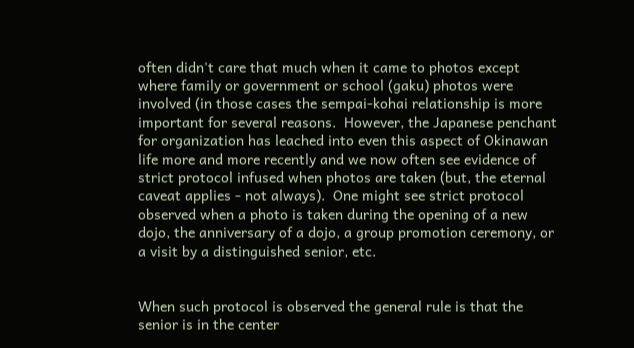often didn't care that much when it came to photos except where family or government or school (gaku) photos were involved (in those cases the sempai-kohai relationship is more important for several reasons.  However, the Japanese penchant for organization has leached into even this aspect of Okinawan life more and more recently and we now often see evidence of strict protocol infused when photos are taken (but, the eternal caveat applies - not always).  One might see strict protocol observed when a photo is taken during the opening of a new dojo, the anniversary of a dojo, a group promotion ceremony, or a visit by a distinguished senior, etc.


When such protocol is observed the general rule is that the senior is in the center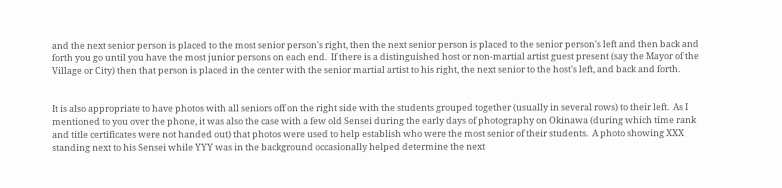and the next senior person is placed to the most senior person's right, then the next senior person is placed to the senior person's left and then back and forth you go until you have the most junior persons on each end.  If there is a distinguished host or non-martial artist guest present (say the Mayor of the Village or City) then that person is placed in the center with the senior martial artist to his right, the next senior to the host's left, and back and forth.


It is also appropriate to have photos with all seniors off on the right side with the students grouped together (usually in several rows) to their left.  As I mentioned to you over the phone, it was also the case with a few old Sensei during the early days of photography on Okinawa (during which time rank and title certificates were not handed out) that photos were used to help establish who were the most senior of their students.  A photo showing XXX standing next to his Sensei while YYY was in the background occasionally helped determine the next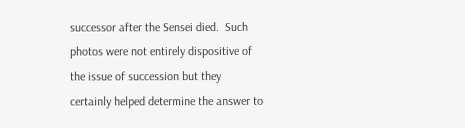successor after the Sensei died.  Such photos were not entirely dispositive of the issue of succession but they certainly helped determine the answer to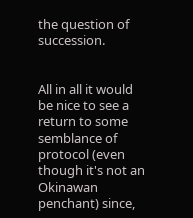the question of succession.


All in all it would be nice to see a return to some semblance of protocol (even though it's not an Okinawan penchant) since,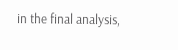in the final analysis,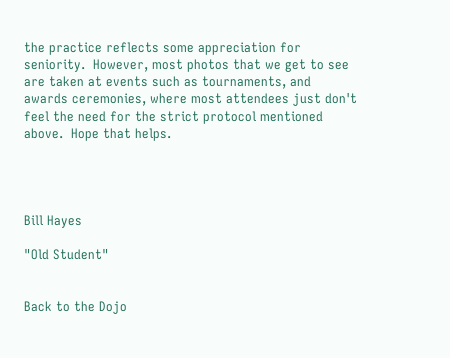the practice reflects some appreciation for seniority.  However, most photos that we get to see are taken at events such as tournaments, and awards ceremonies, where most attendees just don't feel the need for the strict protocol mentioned above.  Hope that helps.




Bill Hayes

"Old Student"


Back to the Dojo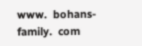www.  bohans-family.  com